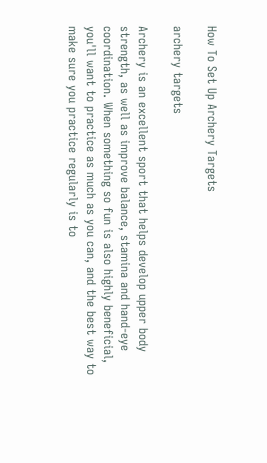How To Set Up Archery Targets

archery targets

Archery is an excellent sport that helps develop upper body strength, as well as improve balance, stamina and hand-eye coordination. When something so fun is also highly beneficial, you'll want to practice as much as you can, and the best way to make sure you practice regularly is to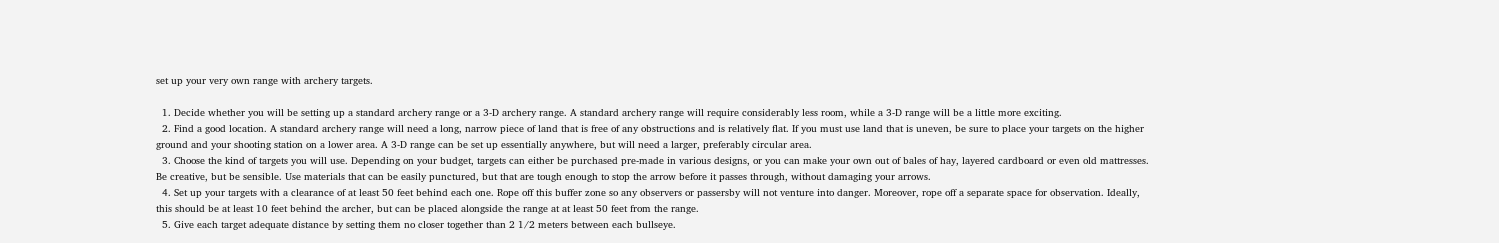set up your very own range with archery targets.

  1. Decide whether you will be setting up a standard archery range or a 3-D archery range. A standard archery range will require considerably less room, while a 3-D range will be a little more exciting.
  2. Find a good location. A standard archery range will need a long, narrow piece of land that is free of any obstructions and is relatively flat. If you must use land that is uneven, be sure to place your targets on the higher ground and your shooting station on a lower area. A 3-D range can be set up essentially anywhere, but will need a larger, preferably circular area.
  3. Choose the kind of targets you will use. Depending on your budget, targets can either be purchased pre-made in various designs, or you can make your own out of bales of hay, layered cardboard or even old mattresses. Be creative, but be sensible. Use materials that can be easily punctured, but that are tough enough to stop the arrow before it passes through, without damaging your arrows.
  4. Set up your targets with a clearance of at least 50 feet behind each one. Rope off this buffer zone so any observers or passersby will not venture into danger. Moreover, rope off a separate space for observation. Ideally, this should be at least 10 feet behind the archer, but can be placed alongside the range at at least 50 feet from the range.
  5. Give each target adequate distance by setting them no closer together than 2 1/2 meters between each bullseye.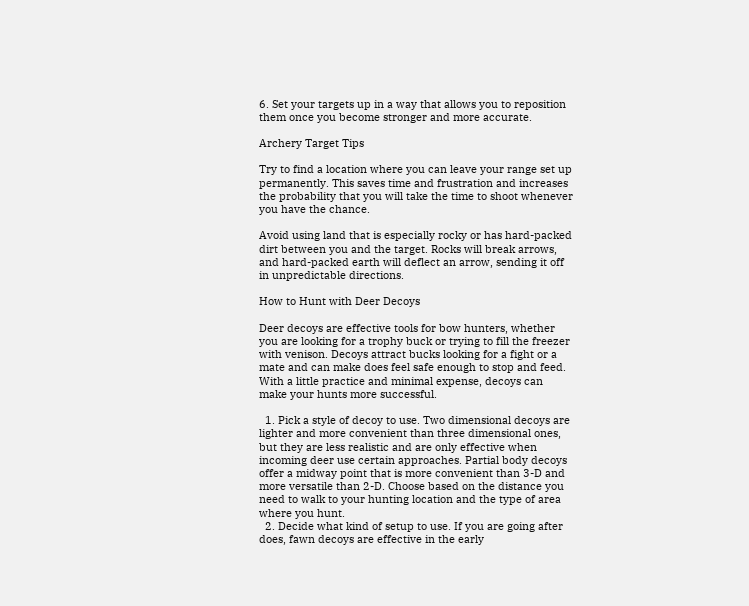6. Set your targets up in a way that allows you to reposition them once you become stronger and more accurate.

Archery Target Tips

Try to find a location where you can leave your range set up permanently. This saves time and frustration and increases the probability that you will take the time to shoot whenever you have the chance.

Avoid using land that is especially rocky or has hard-packed dirt between you and the target. Rocks will break arrows, and hard-packed earth will deflect an arrow, sending it off in unpredictable directions.

How to Hunt with Deer Decoys

Deer decoys are effective tools for bow hunters, whether you are looking for a trophy buck or trying to fill the freezer with venison. Decoys attract bucks looking for a fight or a mate and can make does feel safe enough to stop and feed. With a little practice and minimal expense, decoys can make your hunts more successful.

  1. Pick a style of decoy to use. Two dimensional decoys are lighter and more convenient than three dimensional ones, but they are less realistic and are only effective when incoming deer use certain approaches. Partial body decoys offer a midway point that is more convenient than 3-D and more versatile than 2-D. Choose based on the distance you need to walk to your hunting location and the type of area where you hunt.
  2. Decide what kind of setup to use. If you are going after does, fawn decoys are effective in the early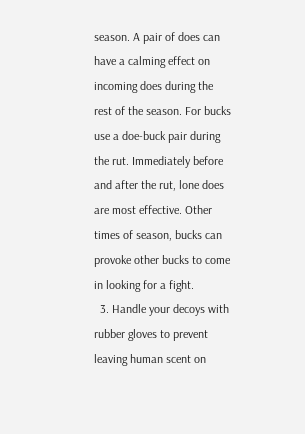season. A pair of does can have a calming effect on incoming does during the rest of the season. For bucks use a doe-buck pair during the rut. Immediately before and after the rut, lone does are most effective. Other times of season, bucks can provoke other bucks to come in looking for a fight.
  3. Handle your decoys with rubber gloves to prevent leaving human scent on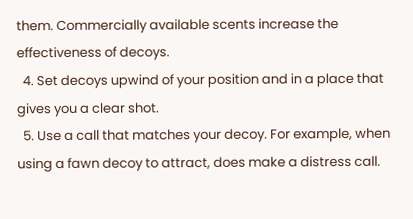them. Commercially available scents increase the effectiveness of decoys.
  4. Set decoys upwind of your position and in a place that gives you a clear shot.
  5. Use a call that matches your decoy. For example, when using a fawn decoy to attract, does make a distress call.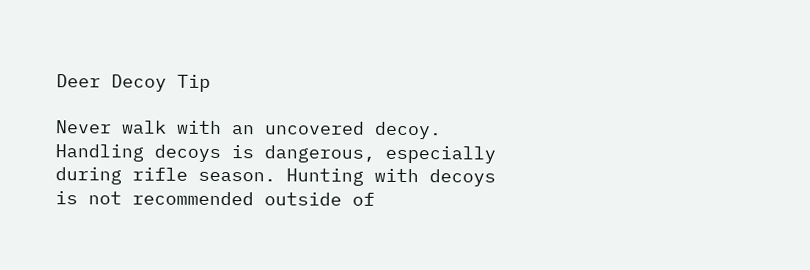Deer Decoy Tip

Never walk with an uncovered decoy. Handling decoys is dangerous, especially during rifle season. Hunting with decoys is not recommended outside of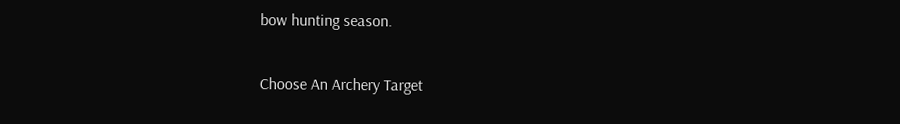bow hunting season.

Choose An Archery Target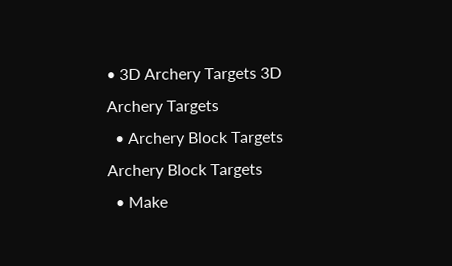• 3D Archery Targets 3D Archery Targets
  • Archery Block Targets Archery Block Targets
  • Make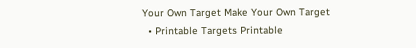Your Own Target Make Your Own Target
  • Printable Targets Printable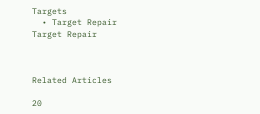Targets
  • Target Repair Target Repair



Related Articles

20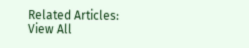Related Articles: View All